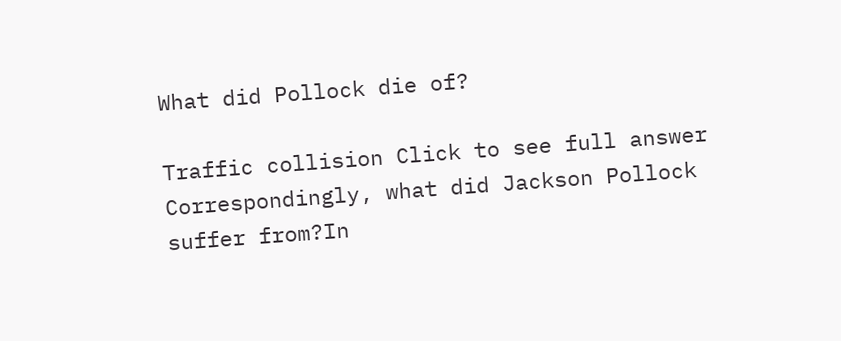What did Pollock die of?

Traffic collision Click to see full answer Correspondingly, what did Jackson Pollock suffer from?In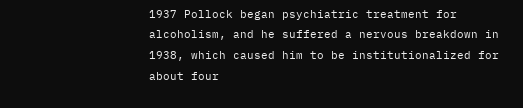1937 Pollock began psychiatric treatment for alcoholism, and he suffered a nervous breakdown in 1938, which caused him to be institutionalized for about four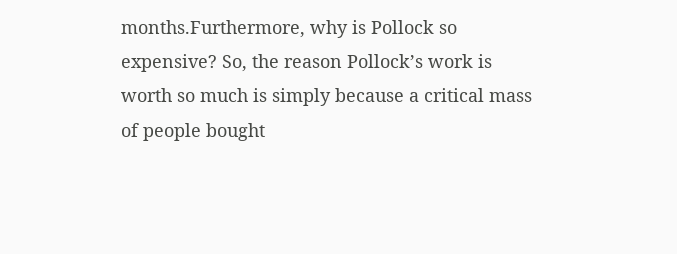months.Furthermore, why is Pollock so expensive? So, the reason Pollock’s work is worth so much is simply because a critical mass of people bought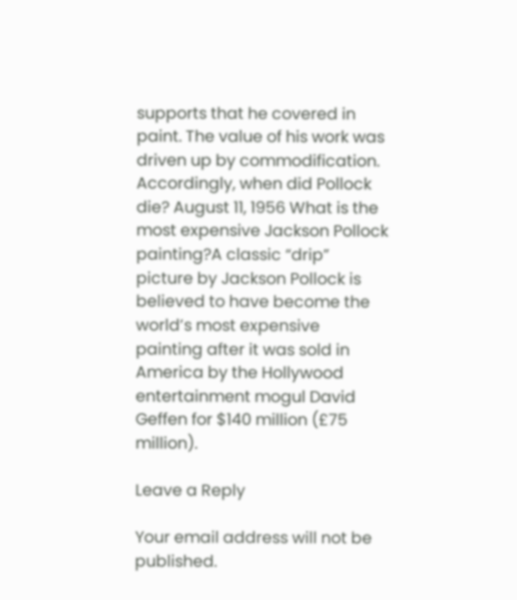supports that he covered in paint. The value of his work was driven up by commodification. Accordingly, when did Pollock die? August 11, 1956 What is the most expensive Jackson Pollock painting?A classic “drip” picture by Jackson Pollock is believed to have become the world’s most expensive painting after it was sold in America by the Hollywood entertainment mogul David Geffen for $140 million (£75 million).

Leave a Reply

Your email address will not be published.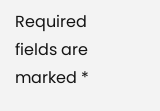Required fields are marked *